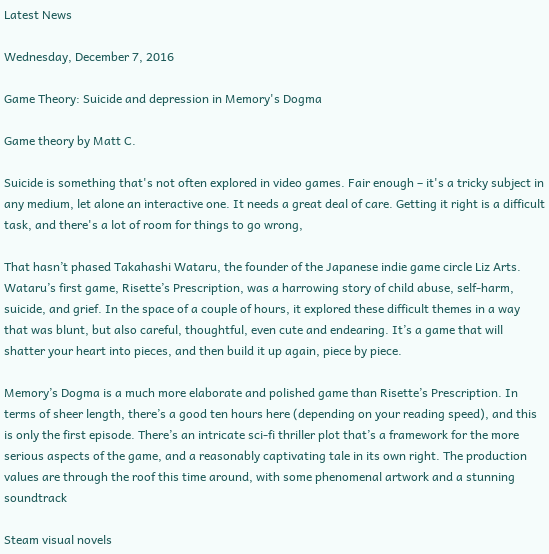Latest News

Wednesday, December 7, 2016

Game Theory: Suicide and depression in Memory's Dogma

Game theory by Matt C.

Suicide is something that's not often explored in video games. Fair enough – it's a tricky subject in any medium, let alone an interactive one. It needs a great deal of care. Getting it right is a difficult task, and there's a lot of room for things to go wrong,

That hasn’t phased Takahashi Wataru, the founder of the Japanese indie game circle Liz Arts. Wataru’s first game, Risette’s Prescription, was a harrowing story of child abuse, self-harm, suicide, and grief. In the space of a couple of hours, it explored these difficult themes in a way that was blunt, but also careful, thoughtful, even cute and endearing. It’s a game that will shatter your heart into pieces, and then build it up again, piece by piece.

Memory’s Dogma is a much more elaborate and polished game than Risette’s Prescription. In terms of sheer length, there’s a good ten hours here (depending on your reading speed), and this is only the first episode. There’s an intricate sci-fi thriller plot that’s a framework for the more serious aspects of the game, and a reasonably captivating tale in its own right. The production values are through the roof this time around, with some phenomenal artwork and a stunning soundtrack

Steam visual novels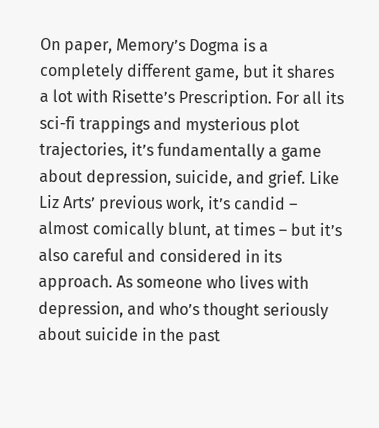On paper, Memory’s Dogma is a completely different game, but it shares a lot with Risette’s Prescription. For all its sci-fi trappings and mysterious plot trajectories, it’s fundamentally a game about depression, suicide, and grief. Like Liz Arts’ previous work, it’s candid – almost comically blunt, at times – but it’s also careful and considered in its approach. As someone who lives with depression, and who’s thought seriously about suicide in the past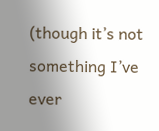(though it’s not something I’ve ever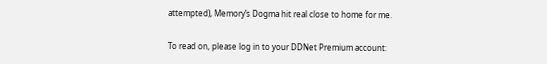attempted), Memory’s Dogma hit real close to home for me.

To read on, please log in to your DDNet Premium account: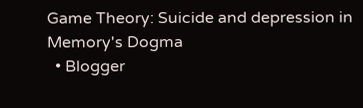Game Theory: Suicide and depression in Memory's Dogma
  • Blogger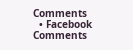Comments
  • Facebook Comments